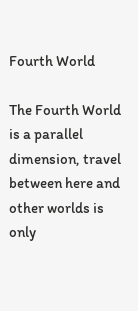Fourth World

The Fourth World is a parallel dimension, travel between here and other worlds is only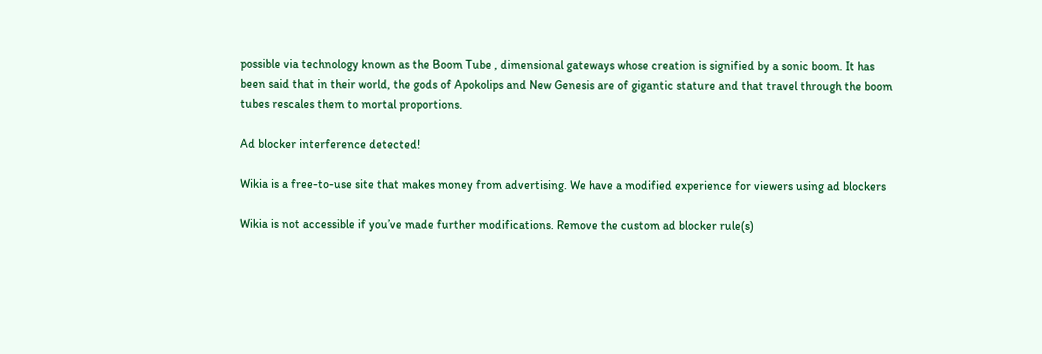possible via technology known as the Boom Tube , dimensional gateways whose creation is signified by a sonic boom. It has been said that in their world, the gods of Apokolips and New Genesis are of gigantic stature and that travel through the boom tubes rescales them to mortal proportions.

Ad blocker interference detected!

Wikia is a free-to-use site that makes money from advertising. We have a modified experience for viewers using ad blockers

Wikia is not accessible if you’ve made further modifications. Remove the custom ad blocker rule(s)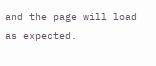and the page will load as expected.